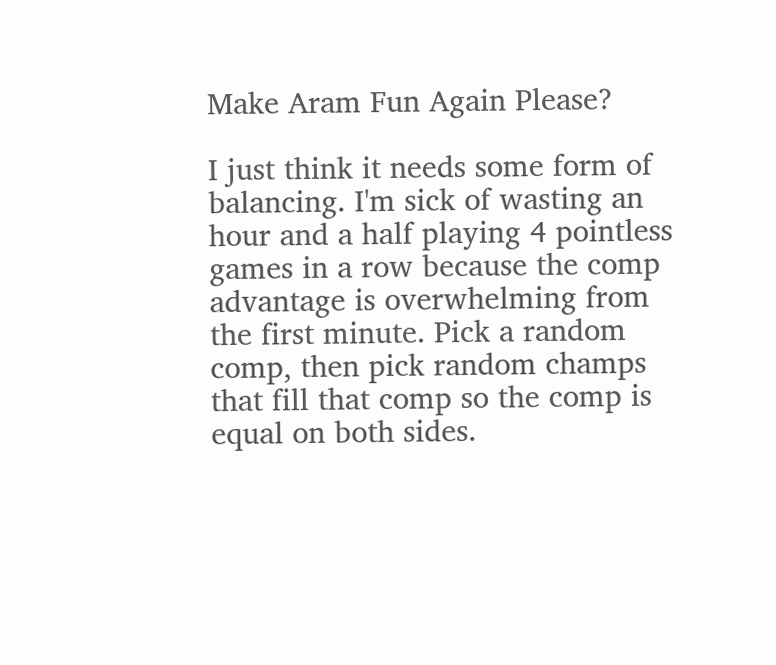Make Aram Fun Again Please?

I just think it needs some form of balancing. I'm sick of wasting an hour and a half playing 4 pointless games in a row because the comp advantage is overwhelming from the first minute. Pick a random comp, then pick random champs that fill that comp so the comp is equal on both sides.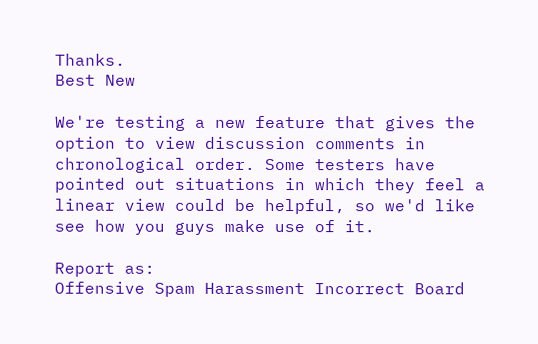Thanks.
Best New

We're testing a new feature that gives the option to view discussion comments in chronological order. Some testers have pointed out situations in which they feel a linear view could be helpful, so we'd like see how you guys make use of it.

Report as:
Offensive Spam Harassment Incorrect Board